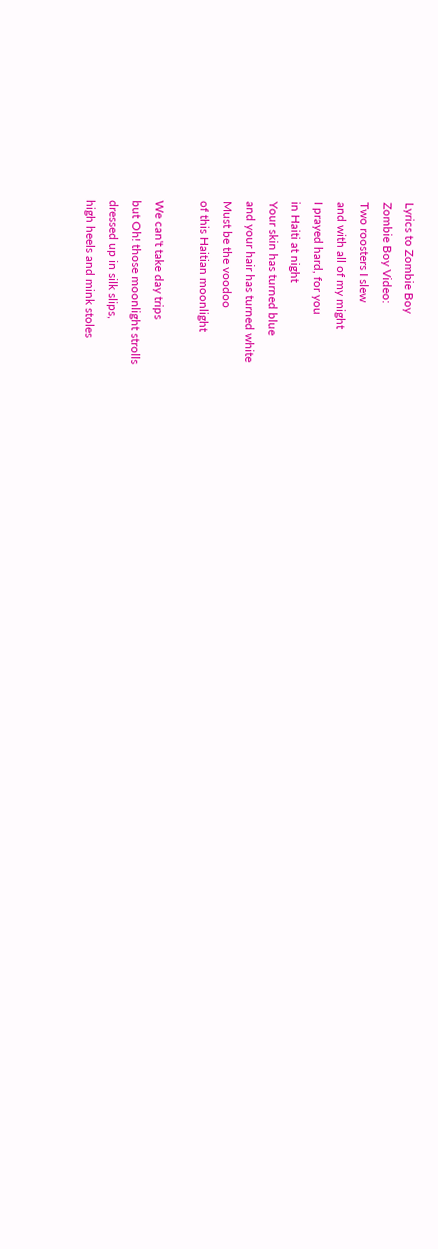Lyrics to Zombie Boy
Zombie Boy Video:
Two roosters I slew
and with all of my might
I prayed hard, for you
in Haiti at night
Your skin has turned blue
and your hair has turned white
Must be the voodoo
of this Haitian moonlight

We can't take day trips
but Oh! those moonlight strolls
dressed up in silk slips,
high heels and mink stoles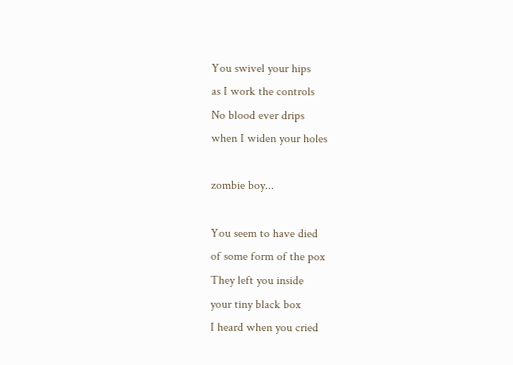You swivel your hips
as I work the controls
No blood ever drips
when I widen your holes

zombie boy...

You seem to have died
of some form of the pox
They left you inside
your tiny black box
I heard when you cried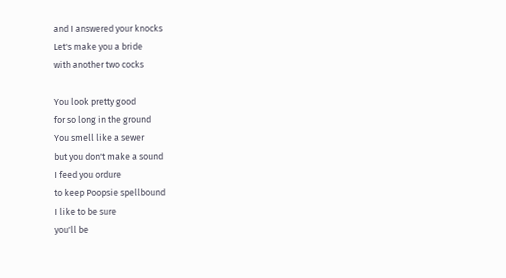and I answered your knocks
Let's make you a bride
with another two cocks

You look pretty good
for so long in the ground
You smell like a sewer
but you don't make a sound
I feed you ordure
to keep Poopsie spellbound
I like to be sure
you'll be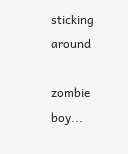sticking around

zombie boy...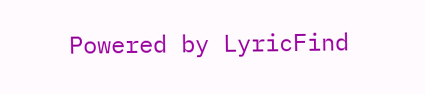Powered by LyricFind